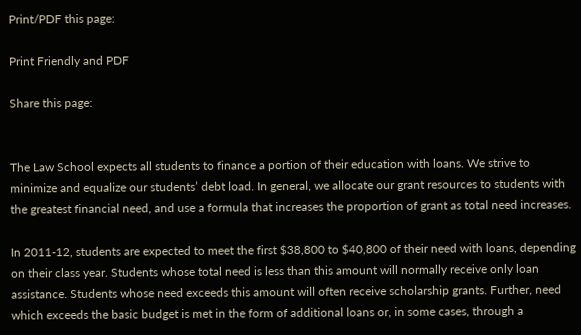Print/PDF this page:

Print Friendly and PDF

Share this page:


The Law School expects all students to finance a portion of their education with loans. We strive to minimize and equalize our students’ debt load. In general, we allocate our grant resources to students with the greatest financial need, and use a formula that increases the proportion of grant as total need increases.

In 2011-12, students are expected to meet the first $38,800 to $40,800 of their need with loans, depending on their class year. Students whose total need is less than this amount will normally receive only loan assistance. Students whose need exceeds this amount will often receive scholarship grants. Further, need which exceeds the basic budget is met in the form of additional loans or, in some cases, through a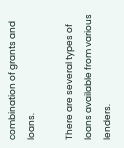combination of grants and loans.

There are several types of loans available from various lenders.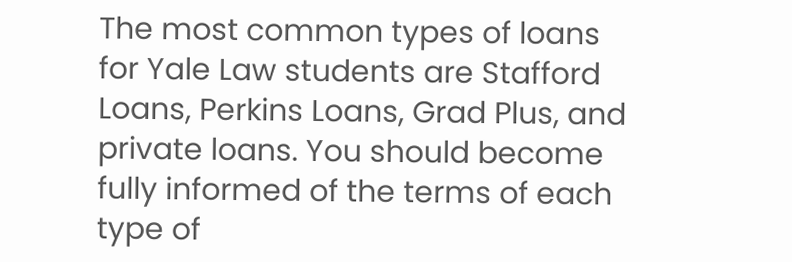The most common types of loans for Yale Law students are Stafford Loans, Perkins Loans, Grad Plus, and private loans. You should become fully informed of the terms of each type of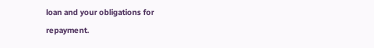loan and your obligations for repayment.